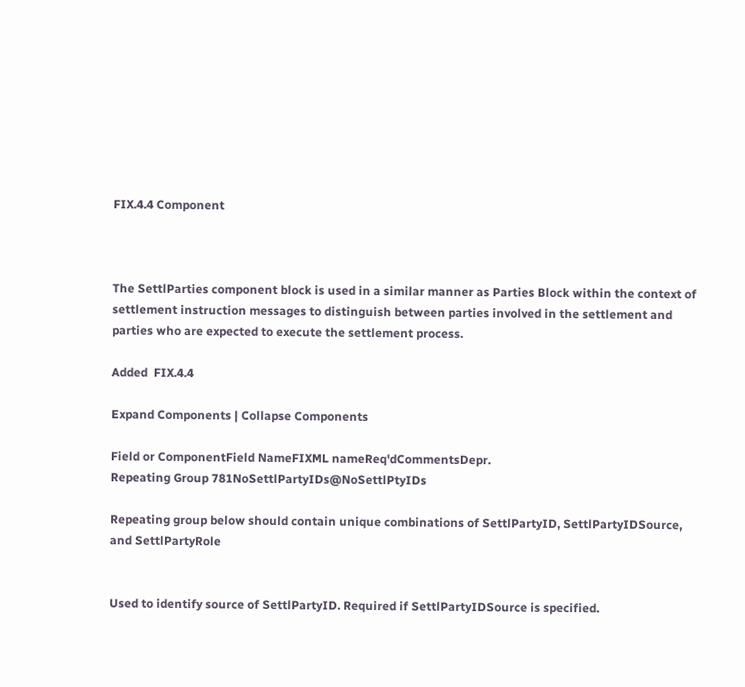FIX.4.4 Component



The SettlParties component block is used in a similar manner as Parties Block within the context of settlement instruction messages to distinguish between parties involved in the settlement and parties who are expected to execute the settlement process.

Added  FIX.4.4

Expand Components | Collapse Components

Field or ComponentField NameFIXML nameReq'dCommentsDepr.
Repeating Group 781NoSettlPartyIDs@NoSettlPtyIDs

Repeating group below should contain unique combinations of SettlPartyID, SettlPartyIDSource, and SettlPartyRole


Used to identify source of SettlPartyID. Required if SettlPartyIDSource is specified.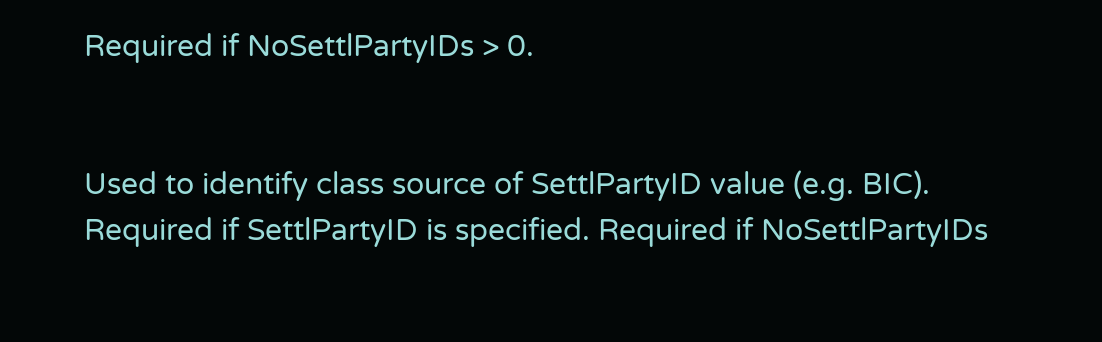Required if NoSettlPartyIDs > 0.


Used to identify class source of SettlPartyID value (e.g. BIC). Required if SettlPartyID is specified. Required if NoSettlPartyIDs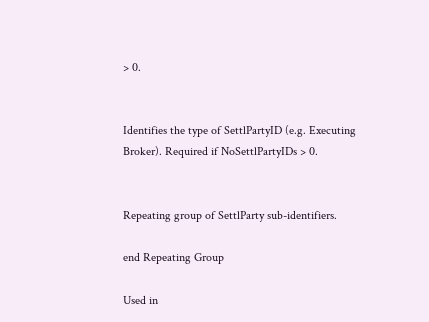> 0.


Identifies the type of SettlPartyID (e.g. Executing Broker). Required if NoSettlPartyIDs > 0.


Repeating group of SettlParty sub-identifiers.

end Repeating Group

Used in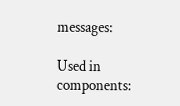messages:

Used in components: